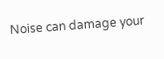Noise can damage your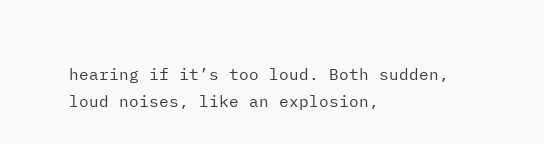hearing if it’s too loud. Both sudden, loud noises, like an explosion,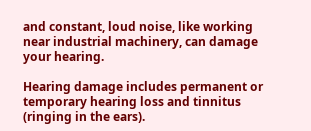and constant, loud noise, like working near industrial machinery, can damage your hearing.

Hearing damage includes permanent or temporary hearing loss and tinnitus (ringing in the ears).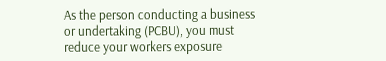As the person conducting a business or undertaking (PCBU), you must reduce your workers exposure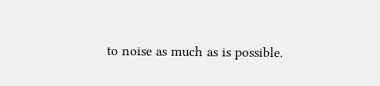to noise as much as is possible.